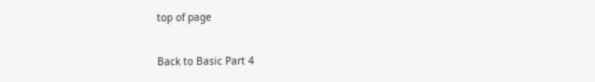top of page

Back to Basic Part 4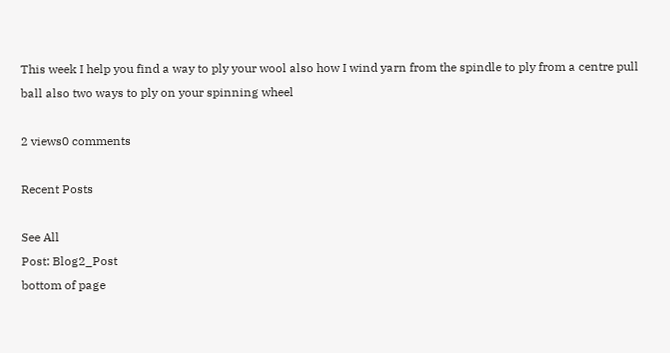This week I help you find a way to ply your wool also how I wind yarn from the spindle to ply from a centre pull ball also two ways to ply on your spinning wheel

2 views0 comments

Recent Posts

See All
Post: Blog2_Post
bottom of page